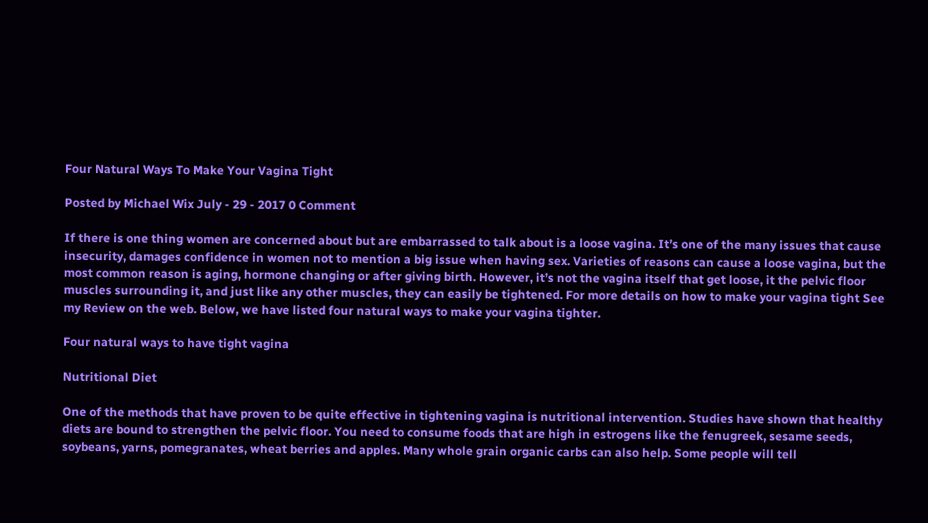Four Natural Ways To Make Your Vagina Tight

Posted by Michael Wix July - 29 - 2017 0 Comment

If there is one thing women are concerned about but are embarrassed to talk about is a loose vagina. It’s one of the many issues that cause insecurity, damages confidence in women not to mention a big issue when having sex. Varieties of reasons can cause a loose vagina, but the most common reason is aging, hormone changing or after giving birth. However, it’s not the vagina itself that get loose, it the pelvic floor muscles surrounding it, and just like any other muscles, they can easily be tightened. For more details on how to make your vagina tight See my Review on the web. Below, we have listed four natural ways to make your vagina tighter.

Four natural ways to have tight vagina

Nutritional Diet

One of the methods that have proven to be quite effective in tightening vagina is nutritional intervention. Studies have shown that healthy diets are bound to strengthen the pelvic floor. You need to consume foods that are high in estrogens like the fenugreek, sesame seeds, soybeans, yarns, pomegranates, wheat berries and apples. Many whole grain organic carbs can also help. Some people will tell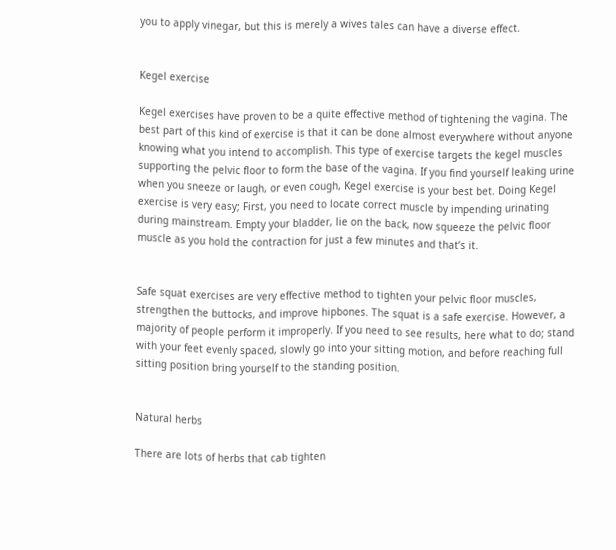you to apply vinegar, but this is merely a wives tales can have a diverse effect.


Kegel exercise

Kegel exercises have proven to be a quite effective method of tightening the vagina. The best part of this kind of exercise is that it can be done almost everywhere without anyone knowing what you intend to accomplish. This type of exercise targets the kegel muscles supporting the pelvic floor to form the base of the vagina. If you find yourself leaking urine when you sneeze or laugh, or even cough, Kegel exercise is your best bet. Doing Kegel exercise is very easy; First, you need to locate correct muscle by impending urinating during mainstream. Empty your bladder, lie on the back, now squeeze the pelvic floor muscle as you hold the contraction for just a few minutes and that’s it.


Safe squat exercises are very effective method to tighten your pelvic floor muscles, strengthen the buttocks, and improve hipbones. The squat is a safe exercise. However, a majority of people perform it improperly. If you need to see results, here what to do; stand with your feet evenly spaced, slowly go into your sitting motion, and before reaching full sitting position bring yourself to the standing position.


Natural herbs

There are lots of herbs that cab tighten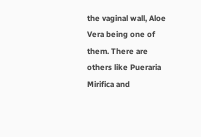the vaginal wall, Aloe Vera being one of them. There are others like Pueraria Mirifica and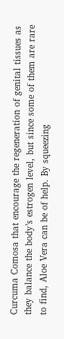Curcuma Comosa that encourage the regeneration of genital tissues as they balance the body’s estrogen level, but since some of them are rare to find, Aloe Vera can be of help. By squeezing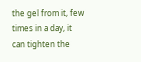the gel from it, few times in a day, it can tighten the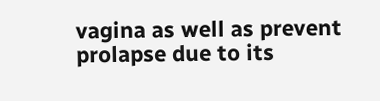vagina as well as prevent prolapse due to its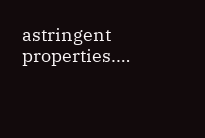astringent properties.…